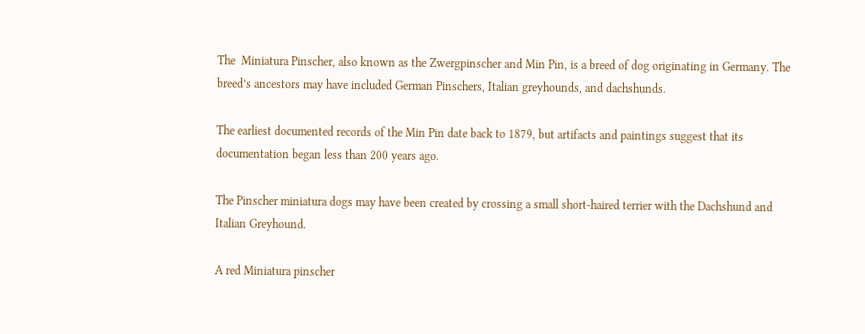The  Miniatura Pinscher, also known as the Zwergpinscher and Min Pin, is a breed of dog originating in Germany. The breed’s ancestors may have included German Pinschers, Italian greyhounds, and dachshunds.

The earliest documented records of the Min Pin date back to 1879, but artifacts and paintings suggest that its documentation began less than 200 years ago.

The Pinscher miniatura dogs may have been created by crossing a small short-haired terrier with the Dachshund and Italian Greyhound.

A red Miniatura pinscher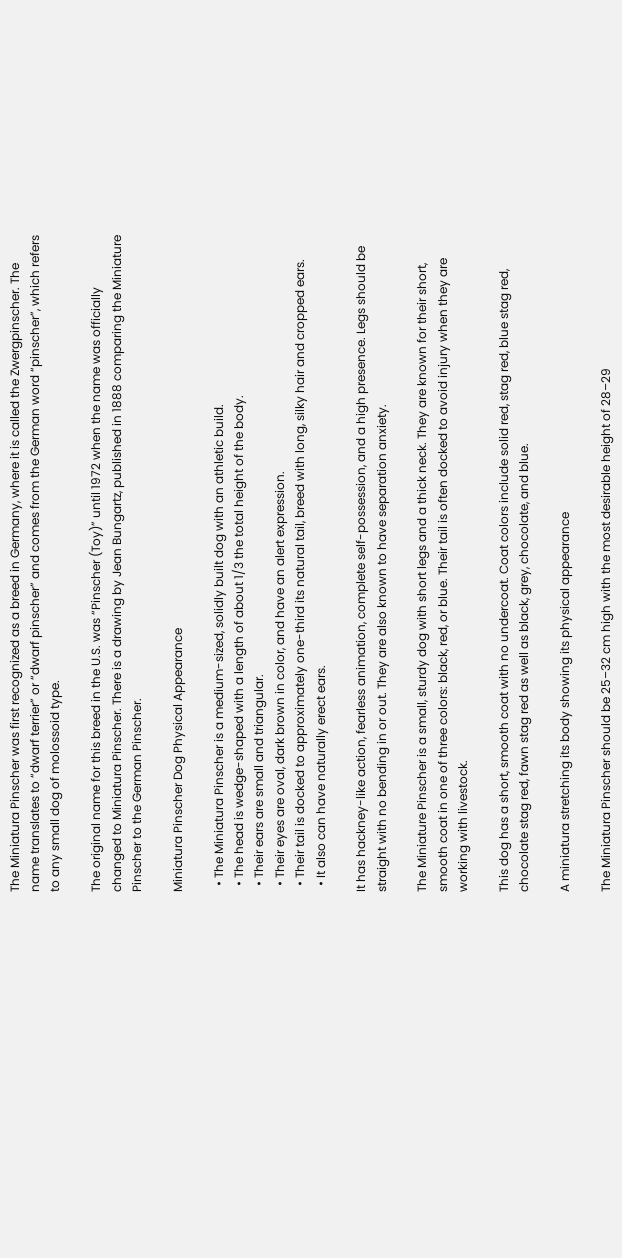The Miniatura Pinscher was first recognized as a breed in Germany, where it is called the Zwergpinscher. The name translates to “dwarf terrier” or “dwarf pinscher” and comes from the German word “pinscher”, which refers to any small dog of molossoid type.

The original name for this breed in the U.S. was “Pinscher (Toy)” until 1972 when the name was officially changed to Miniatura Pinscher. There is a drawing by Jean Bungartz, published in 1888 comparing the Miniature Pinscher to the German Pinscher.

Miniatura Pinscher Dog Physical Appearance

  • The Miniatura Pinscher is a medium-sized, solidly built dog with an athletic build.
  • The head is wedge-shaped with a length of about 1/3 the total height of the body.
  • Their ears are small and triangular.
  • Their eyes are oval, dark brown in color, and have an alert expression.
  • Their tail is docked to approximately one-third its natural tail, breed with long, silky hair and cropped ears.
  • It also can have naturally erect ears.

It has hackney-like action, fearless animation, complete self-possession, and a high presence. Legs should be straight with no bending in or out. They are also known to have separation anxiety.

The Miniature Pinscher is a small, sturdy dog with short legs and a thick neck. They are known for their short, smooth coat in one of three colors: black, red, or blue. Their tail is often docked to avoid injury when they are working with livestock.

This dog has a short, smooth coat with no undercoat. Coat colors include solid red, stag red, blue stag red, chocolate stag red, fawn stag red as well as black, grey, chocolate, and blue.

A miniatura stretching its body showing its physical appearance

The Miniatura Pinscher should be 25–32 cm high with the most desirable height of 28–29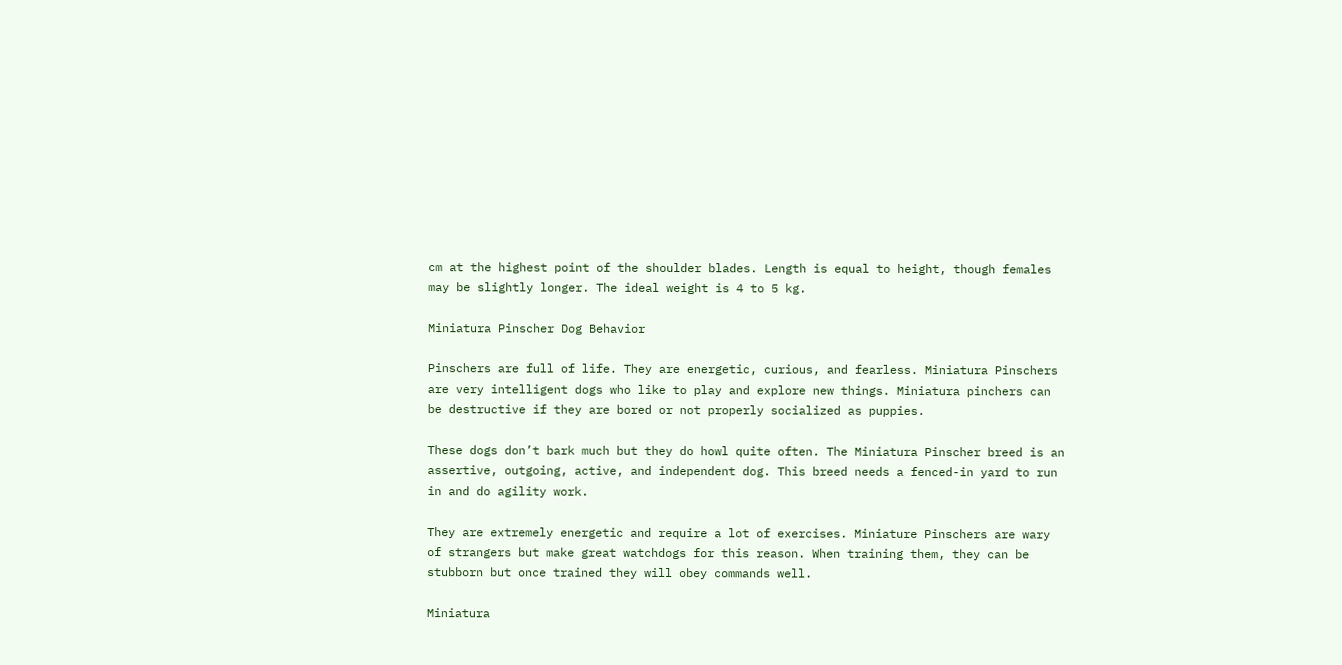cm at the highest point of the shoulder blades. Length is equal to height, though females may be slightly longer. The ideal weight is 4 to 5 kg.

Miniatura Pinscher Dog Behavior

Pinschers are full of life. They are energetic, curious, and fearless. Miniatura Pinschers are very intelligent dogs who like to play and explore new things. Miniatura pinchers can be destructive if they are bored or not properly socialized as puppies.

These dogs don’t bark much but they do howl quite often. The Miniatura Pinscher breed is an assertive, outgoing, active, and independent dog. This breed needs a fenced-in yard to run in and do agility work.

They are extremely energetic and require a lot of exercises. Miniature Pinschers are wary of strangers but make great watchdogs for this reason. When training them, they can be stubborn but once trained they will obey commands well.

Miniatura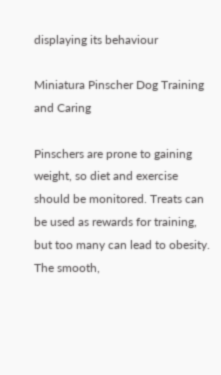displaying its behaviour

Miniatura Pinscher Dog Training and Caring

Pinschers are prone to gaining weight, so diet and exercise should be monitored. Treats can be used as rewards for training, but too many can lead to obesity. The smooth,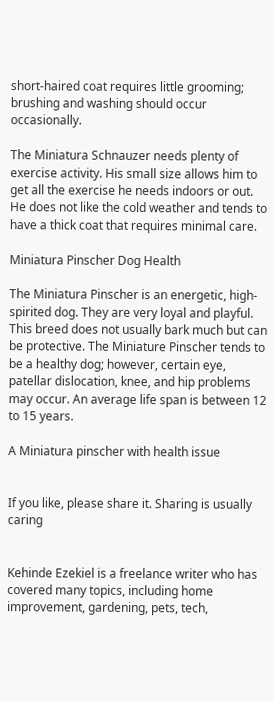short-haired coat requires little grooming; brushing and washing should occur occasionally.

The Miniatura Schnauzer needs plenty of exercise activity. His small size allows him to get all the exercise he needs indoors or out. He does not like the cold weather and tends to have a thick coat that requires minimal care.

Miniatura Pinscher Dog Health

The Miniatura Pinscher is an energetic, high-spirited dog. They are very loyal and playful. This breed does not usually bark much but can be protective. The Miniature Pinscher tends to be a healthy dog; however, certain eye, patellar dislocation, knee, and hip problems may occur. An average life span is between 12 to 15 years.

A Miniatura pinscher with health issue


If you like, please share it. Sharing is usually caring


Kehinde Ezekiel is a freelance writer who has covered many topics, including home improvement, gardening, pets, tech,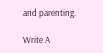and parenting.

Write A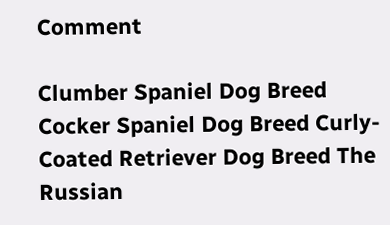Comment

Clumber Spaniel Dog Breed Cocker Spaniel Dog Breed Curly-Coated Retriever Dog Breed The Russian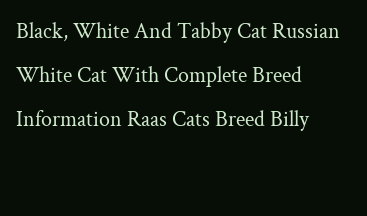Black, White And Tabby Cat Russian White Cat With Complete Breed Information Raas Cats Breed Billy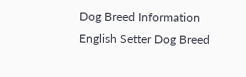Dog Breed Information English Setter Dog Breed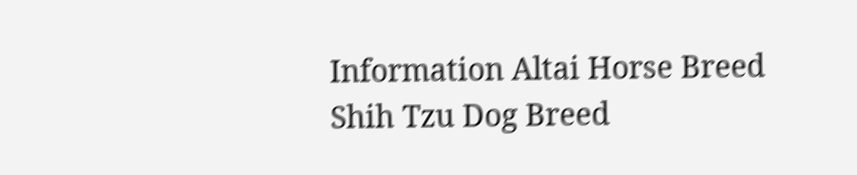Information Altai Horse Breed Shih Tzu Dog Breed